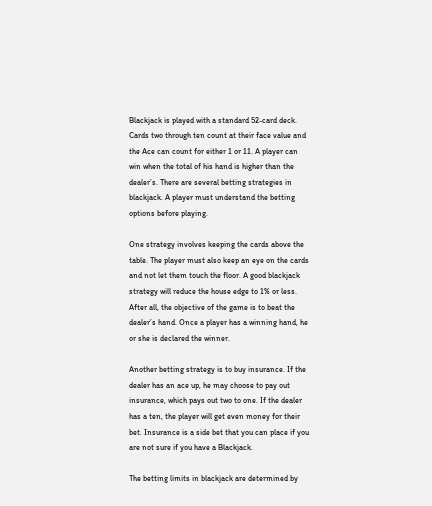Blackjack is played with a standard 52-card deck. Cards two through ten count at their face value and the Ace can count for either 1 or 11. A player can win when the total of his hand is higher than the dealer’s. There are several betting strategies in blackjack. A player must understand the betting options before playing.

One strategy involves keeping the cards above the table. The player must also keep an eye on the cards and not let them touch the floor. A good blackjack strategy will reduce the house edge to 1% or less. After all, the objective of the game is to beat the dealer’s hand. Once a player has a winning hand, he or she is declared the winner.

Another betting strategy is to buy insurance. If the dealer has an ace up, he may choose to pay out insurance, which pays out two to one. If the dealer has a ten, the player will get even money for their bet. Insurance is a side bet that you can place if you are not sure if you have a Blackjack.

The betting limits in blackjack are determined by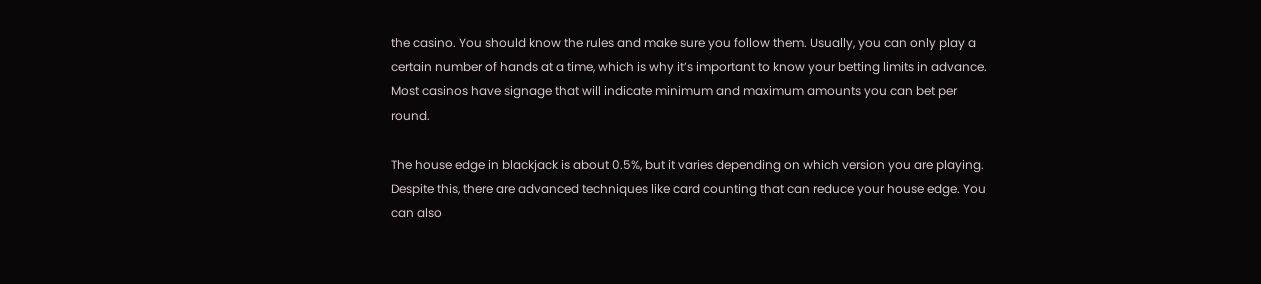the casino. You should know the rules and make sure you follow them. Usually, you can only play a certain number of hands at a time, which is why it’s important to know your betting limits in advance. Most casinos have signage that will indicate minimum and maximum amounts you can bet per round.

The house edge in blackjack is about 0.5%, but it varies depending on which version you are playing. Despite this, there are advanced techniques like card counting that can reduce your house edge. You can also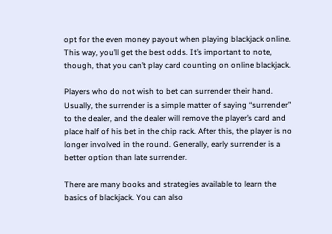opt for the even money payout when playing blackjack online. This way, you’ll get the best odds. It’s important to note, though, that you can’t play card counting on online blackjack.

Players who do not wish to bet can surrender their hand. Usually, the surrender is a simple matter of saying “surrender” to the dealer, and the dealer will remove the player’s card and place half of his bet in the chip rack. After this, the player is no longer involved in the round. Generally, early surrender is a better option than late surrender.

There are many books and strategies available to learn the basics of blackjack. You can also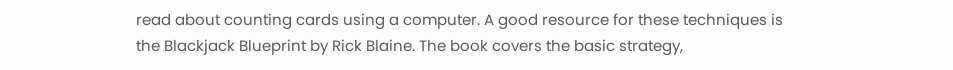read about counting cards using a computer. A good resource for these techniques is the Blackjack Blueprint by Rick Blaine. The book covers the basic strategy,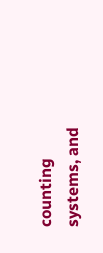counting systems, and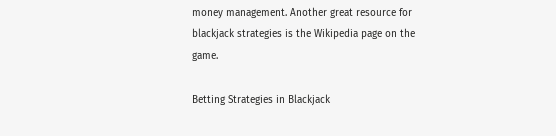money management. Another great resource for blackjack strategies is the Wikipedia page on the game.

Betting Strategies in Blackjack